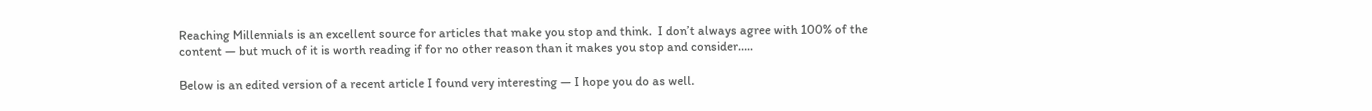Reaching Millennials is an excellent source for articles that make you stop and think.  I don’t always agree with 100% of the content — but much of it is worth reading if for no other reason than it makes you stop and consider…..

Below is an edited version of a recent article I found very interesting — I hope you do as well.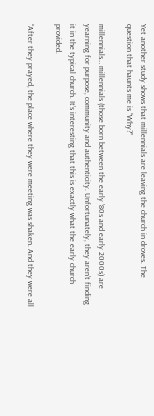Yet another study shows that millennials are leaving the church in droves. The question that haunts me is “Why?”

millennials… millennials (those born between the early ’80s and early 2000s) are yearning for purpose, community and authenticity. Unfortunately, they aren’t finding it in the typical church. It’s interesting that this is exactly what the early church provided.

“After they prayed, the place where they were meeting was shaken. And they were all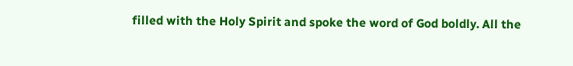filled with the Holy Spirit and spoke the word of God boldly. All the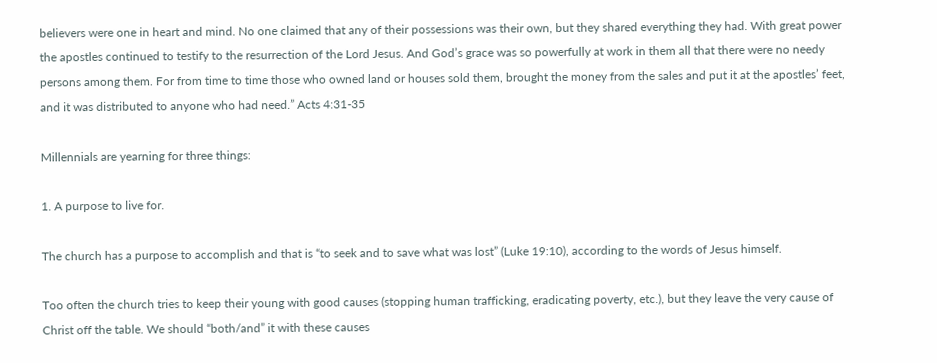believers were one in heart and mind. No one claimed that any of their possessions was their own, but they shared everything they had. With great power the apostles continued to testify to the resurrection of the Lord Jesus. And God’s grace was so powerfully at work in them all that there were no needy persons among them. For from time to time those who owned land or houses sold them, brought the money from the sales and put it at the apostles’ feet, and it was distributed to anyone who had need.” Acts 4:31-35

Millennials are yearning for three things:

1. A purpose to live for.

The church has a purpose to accomplish and that is “to seek and to save what was lost” (Luke 19:10), according to the words of Jesus himself.

Too often the church tries to keep their young with good causes (stopping human trafficking, eradicating poverty, etc.), but they leave the very cause of Christ off the table. We should “both/and” it with these causes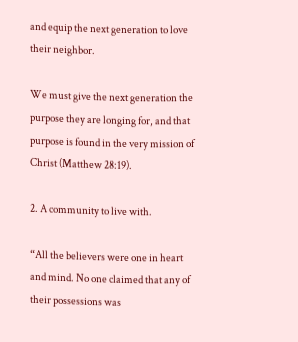and equip the next generation to love their neighbor.

We must give the next generation the purpose they are longing for, and that purpose is found in the very mission of Christ (Matthew 28:19).

2. A community to live with.

“All the believers were one in heart and mind. No one claimed that any of their possessions was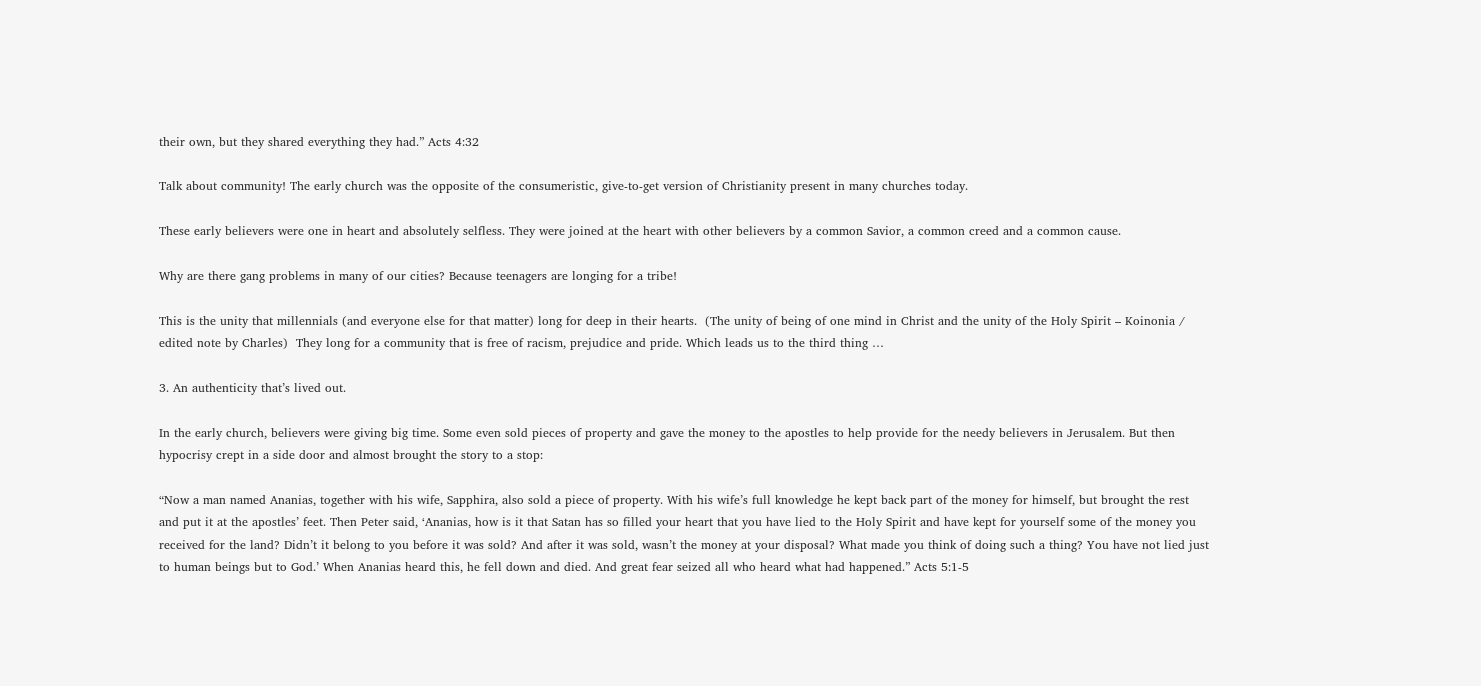their own, but they shared everything they had.” Acts 4:32

Talk about community! The early church was the opposite of the consumeristic, give-to-get version of Christianity present in many churches today.

These early believers were one in heart and absolutely selfless. They were joined at the heart with other believers by a common Savior, a common creed and a common cause.

Why are there gang problems in many of our cities? Because teenagers are longing for a tribe!

This is the unity that millennials (and everyone else for that matter) long for deep in their hearts.  (The unity of being of one mind in Christ and the unity of the Holy Spirit – Koinonia / edited note by Charles)  They long for a community that is free of racism, prejudice and pride. Which leads us to the third thing …

3. An authenticity that’s lived out.

In the early church, believers were giving big time. Some even sold pieces of property and gave the money to the apostles to help provide for the needy believers in Jerusalem. But then hypocrisy crept in a side door and almost brought the story to a stop:

“Now a man named Ananias, together with his wife, Sapphira, also sold a piece of property. With his wife’s full knowledge he kept back part of the money for himself, but brought the rest and put it at the apostles’ feet. Then Peter said, ‘Ananias, how is it that Satan has so filled your heart that you have lied to the Holy Spirit and have kept for yourself some of the money you received for the land? Didn’t it belong to you before it was sold? And after it was sold, wasn’t the money at your disposal? What made you think of doing such a thing? You have not lied just to human beings but to God.’ When Ananias heard this, he fell down and died. And great fear seized all who heard what had happened.” Acts 5:1-5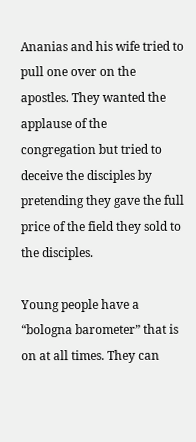Ananias and his wife tried to pull one over on the apostles. They wanted the applause of the congregation but tried to deceive the disciples by pretending they gave the full price of the field they sold to the disciples.

Young people have a “bologna barometer” that is on at all times. They can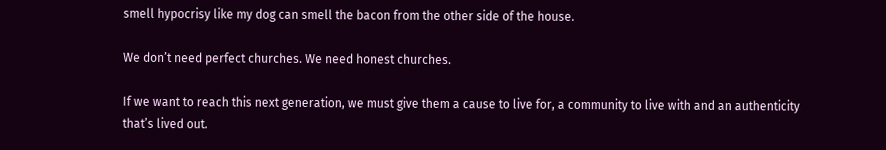smell hypocrisy like my dog can smell the bacon from the other side of the house.

We don’t need perfect churches. We need honest churches.

If we want to reach this next generation, we must give them a cause to live for, a community to live with and an authenticity that’s lived out.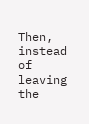Then, instead of leaving the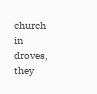church in droves, they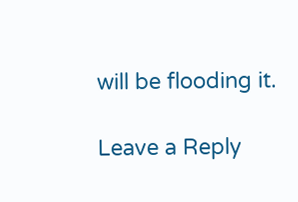will be flooding it.

Leave a Reply